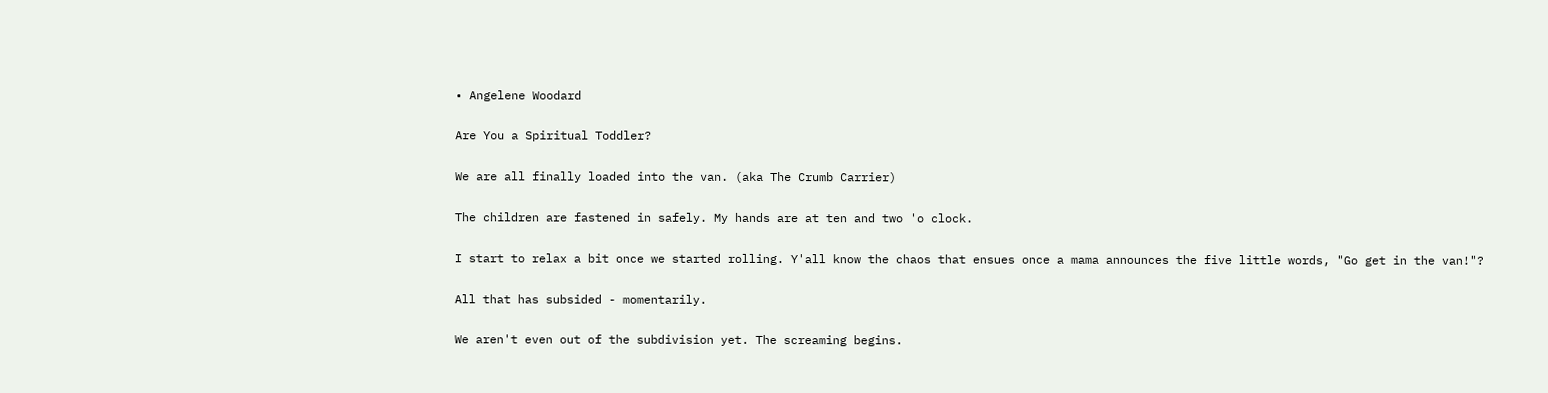• Angelene Woodard

Are You a Spiritual Toddler?

We are all finally loaded into the van. (aka The Crumb Carrier)

The children are fastened in safely. My hands are at ten and two 'o clock.

I start to relax a bit once we started rolling. Y'all know the chaos that ensues once a mama announces the five little words, "Go get in the van!"?

All that has subsided - momentarily.

We aren't even out of the subdivision yet. The screaming begins.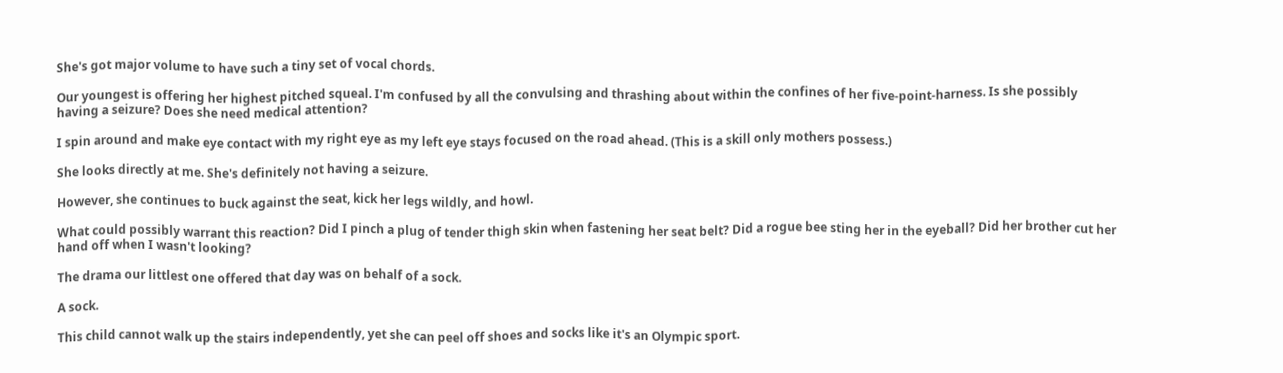She's got major volume to have such a tiny set of vocal chords.

Our youngest is offering her highest pitched squeal. I'm confused by all the convulsing and thrashing about within the confines of her five-point-harness. Is she possibly having a seizure? Does she need medical attention?

I spin around and make eye contact with my right eye as my left eye stays focused on the road ahead. (This is a skill only mothers possess.)

She looks directly at me. She's definitely not having a seizure.

However, she continues to buck against the seat, kick her legs wildly, and howl.

What could possibly warrant this reaction? Did I pinch a plug of tender thigh skin when fastening her seat belt? Did a rogue bee sting her in the eyeball? Did her brother cut her hand off when I wasn't looking?

The drama our littlest one offered that day was on behalf of a sock.

A sock.

This child cannot walk up the stairs independently, yet she can peel off shoes and socks like it's an Olympic sport.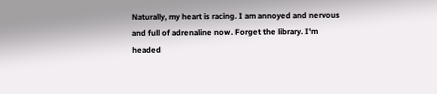Naturally, my heart is racing. I am annoyed and nervous and full of adrenaline now. Forget the library. I'm headed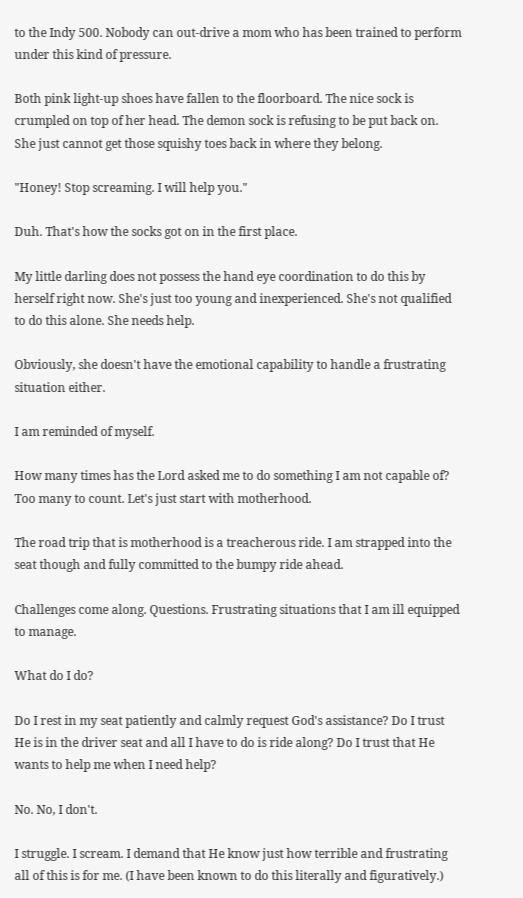to the Indy 500. Nobody can out-drive a mom who has been trained to perform under this kind of pressure.

Both pink light-up shoes have fallen to the floorboard. The nice sock is crumpled on top of her head. The demon sock is refusing to be put back on. She just cannot get those squishy toes back in where they belong.

"Honey! Stop screaming. I will help you."

Duh. That's how the socks got on in the first place.

My little darling does not possess the hand eye coordination to do this by herself right now. She's just too young and inexperienced. She's not qualified to do this alone. She needs help.

Obviously, she doesn't have the emotional capability to handle a frustrating situation either.

I am reminded of myself.

How many times has the Lord asked me to do something I am not capable of? Too many to count. Let's just start with motherhood.

The road trip that is motherhood is a treacherous ride. I am strapped into the seat though and fully committed to the bumpy ride ahead.

Challenges come along. Questions. Frustrating situations that I am ill equipped to manage.

What do I do?

Do I rest in my seat patiently and calmly request God's assistance? Do I trust He is in the driver seat and all I have to do is ride along? Do I trust that He wants to help me when I need help?

No. No, I don't.

I struggle. I scream. I demand that He know just how terrible and frustrating all of this is for me. (I have been known to do this literally and figuratively.)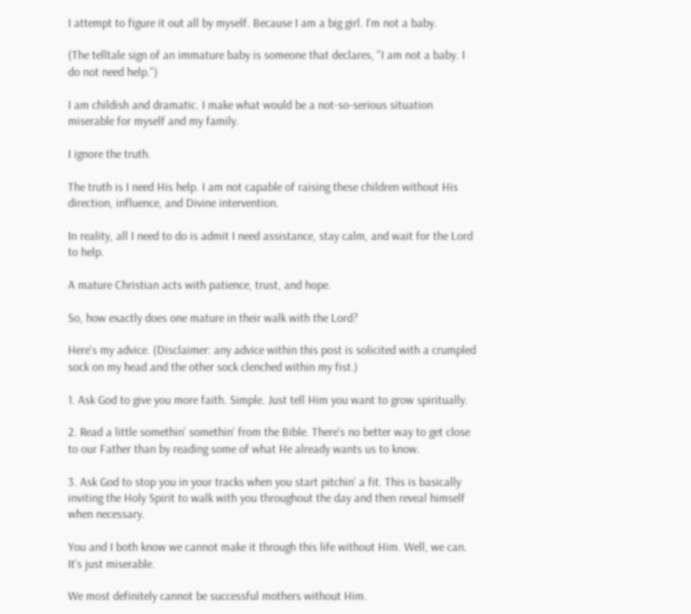I attempt to figure it out all by myself. Because I am a big girl. I'm not a baby.

(The telltale sign of an immature baby is someone that declares, "I am not a baby. I do not need help.")

I am childish and dramatic. I make what would be a not-so-serious situation miserable for myself and my family.

I ignore the truth.

The truth is I need His help. I am not capable of raising these children without His direction, influence, and Divine intervention.

In reality, all I need to do is admit I need assistance, stay calm, and wait for the Lord to help.

A mature Christian acts with patience, trust, and hope.

So, how exactly does one mature in their walk with the Lord?

Here's my advice. (Disclaimer: any advice within this post is solicited with a crumpled sock on my head and the other sock clenched within my fist.)

1. Ask God to give you more faith. Simple. Just tell Him you want to grow spiritually.

2. Read a little somethin' somethin' from the Bible. There's no better way to get close to our Father than by reading some of what He already wants us to know.

3. Ask God to stop you in your tracks when you start pitchin' a fit. This is basically inviting the Holy Spirit to walk with you throughout the day and then reveal himself when necessary.

You and I both know we cannot make it through this life without Him. Well, we can. It's just miserable.

We most definitely cannot be successful mothers without Him.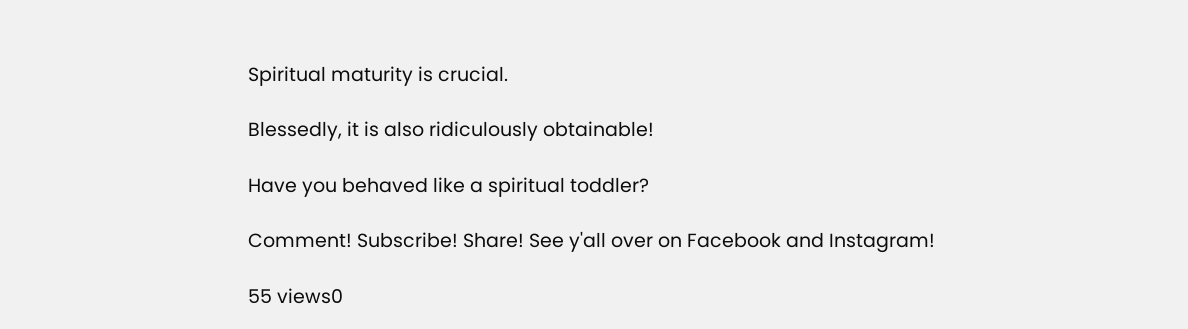Spiritual maturity is crucial.

Blessedly, it is also ridiculously obtainable!

Have you behaved like a spiritual toddler?

Comment! Subscribe! Share! See y'all over on Facebook and Instagram!

55 views0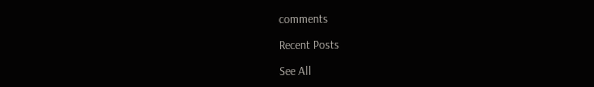comments

Recent Posts

See All